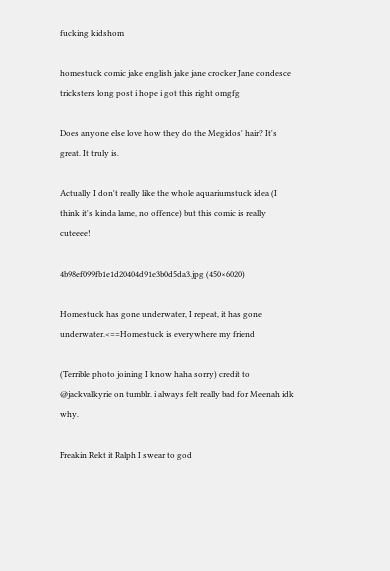fucking kidshom

homestuck comic jake english jake jane crocker Jane condesce tricksters long post i hope i got this right omgfg

Does anyone else love how they do the Megidos' hair? It's great. It truly is.

Actually I don't really like the whole aquariumstuck idea (I think it's kinda lame, no offence) but this comic is really cuteeee!

4b98ef099fb1e1d20404d91e3b0d5da3.jpg (450×6020)

Homestuck has gone underwater, I repeat, it has gone underwater.<==Homestuck is everywhere my friend

(Terrible photo joining I know haha sorry) credit to @jackvalkyrie on tumblr. i always felt really bad for Meenah idk why.

Freakin Rekt it Ralph I swear to god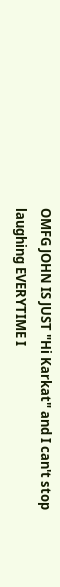OMFG JOHN IS JUST "Hi Karkat" and I can't stop laughing EVERYTIME I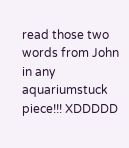read those two words from John in any aquariumstuck piece!!! XDDDDD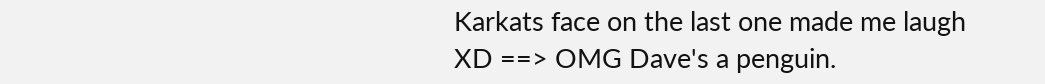Karkats face on the last one made me laugh XD ==> OMG Dave's a penguin.